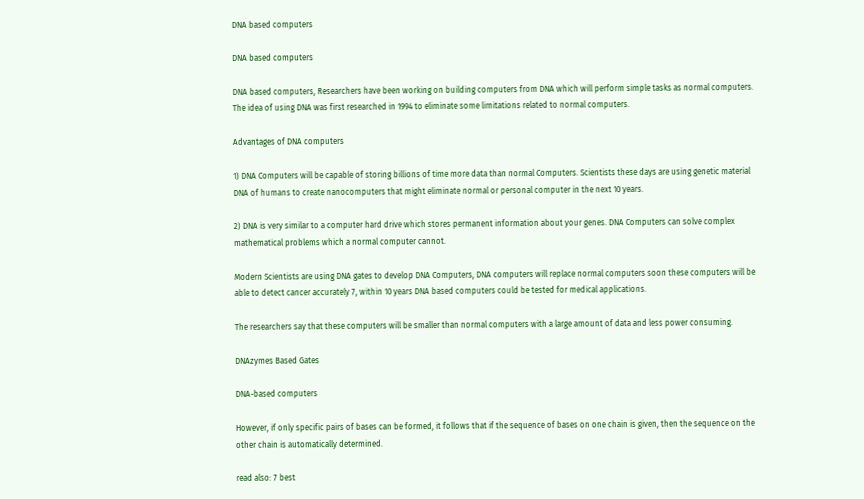DNA based computers

DNA based computers

DNA based computers, Researchers have been working on building computers from DNA which will perform simple tasks as normal computers. The idea of using DNA was first researched in 1994 to eliminate some limitations related to normal computers.

Advantages of DNA computers

1) DNA Computers will be capable of storing billions of time more data than normal Computers. Scientists these days are using genetic material DNA of humans to create nanocomputers that might eliminate normal or personal computer in the next 10 years.

2) DNA is very similar to a computer hard drive which stores permanent information about your genes. DNA Computers can solve complex mathematical problems which a normal computer cannot.

Modern Scientists are using DNA gates to develop DNA Computers, DNA computers will replace normal computers soon these computers will be able to detect cancer accurately 7, within 10 years DNA based computers could be tested for medical applications.

The researchers say that these computers will be smaller than normal computers with a large amount of data and less power consuming.

DNAzymes Based Gates

DNA-based computers

However, if only specific pairs of bases can be formed, it follows that if the sequence of bases on one chain is given, then the sequence on the other chain is automatically determined.

read also: 7 best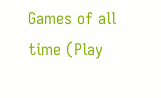Games of all time (Play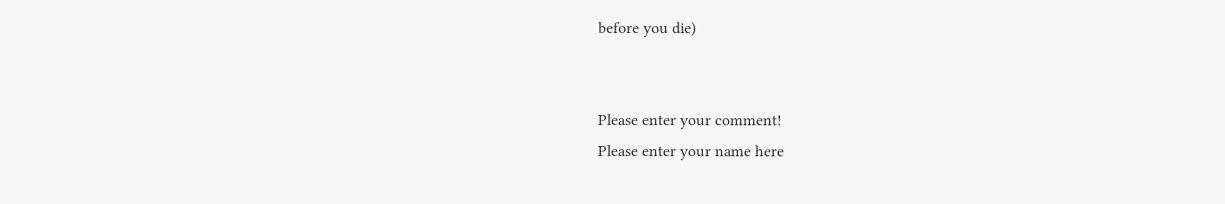before you die)


Please enter your comment!
Please enter your name here